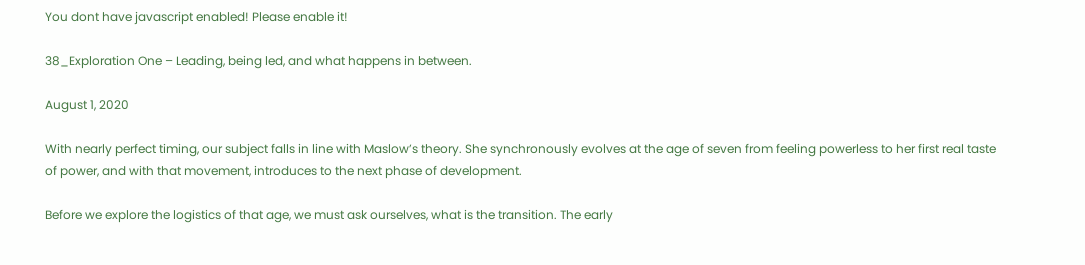You dont have javascript enabled! Please enable it!

38_Exploration One – Leading, being led, and what happens in between.

August 1, 2020

With nearly perfect timing, our subject falls in line with Maslow’s theory. She synchronously evolves at the age of seven from feeling powerless to her first real taste of power, and with that movement, introduces to the next phase of development.

Before we explore the logistics of that age, we must ask ourselves, what is the transition. The early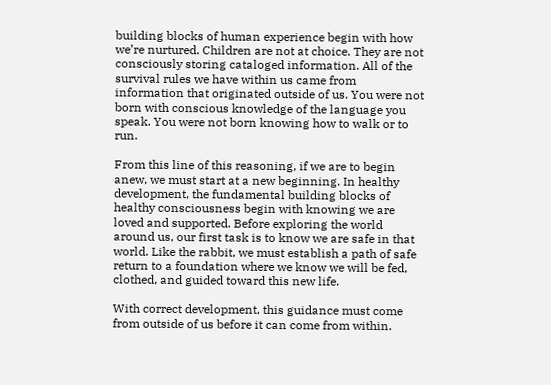building blocks of human experience begin with how we’re nurtured. Children are not at choice. They are not consciously storing cataloged information. All of the survival rules we have within us came from information that originated outside of us. You were not born with conscious knowledge of the language you speak. You were not born knowing how to walk or to run.

From this line of this reasoning, if we are to begin anew, we must start at a new beginning. In healthy development, the fundamental building blocks of healthy consciousness begin with knowing we are loved and supported. Before exploring the world around us, our first task is to know we are safe in that world. Like the rabbit, we must establish a path of safe return to a foundation where we know we will be fed, clothed, and guided toward this new life.

With correct development, this guidance must come from outside of us before it can come from within.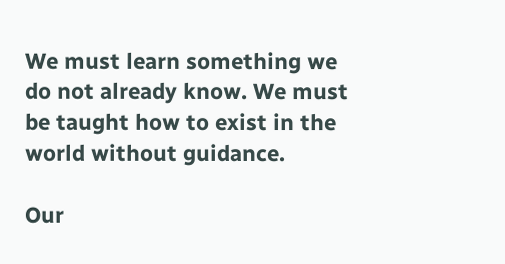We must learn something we do not already know. We must be taught how to exist in the world without guidance.

Our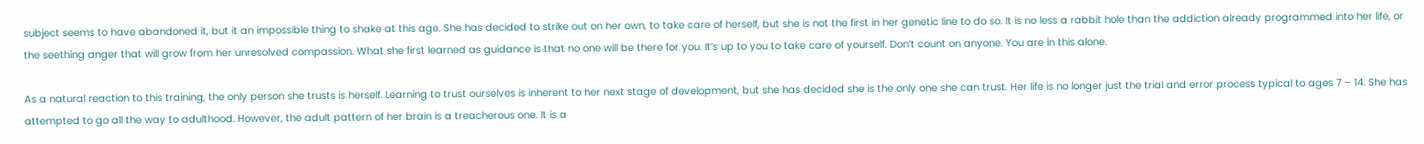subject seems to have abandoned it, but it an impossible thing to shake at this age. She has decided to strike out on her own, to take care of herself, but she is not the first in her genetic line to do so. It is no less a rabbit hole than the addiction already programmed into her life, or the seething anger that will grow from her unresolved compassion. What she first learned as guidance is that no one will be there for you. It’s up to you to take care of yourself. Don’t count on anyone. You are in this alone.

As a natural reaction to this training, the only person she trusts is herself. Learning to trust ourselves is inherent to her next stage of development, but she has decided she is the only one she can trust. Her life is no longer just the trial and error process typical to ages 7 – 14. She has attempted to go all the way to adulthood. However, the adult pattern of her brain is a treacherous one. It is a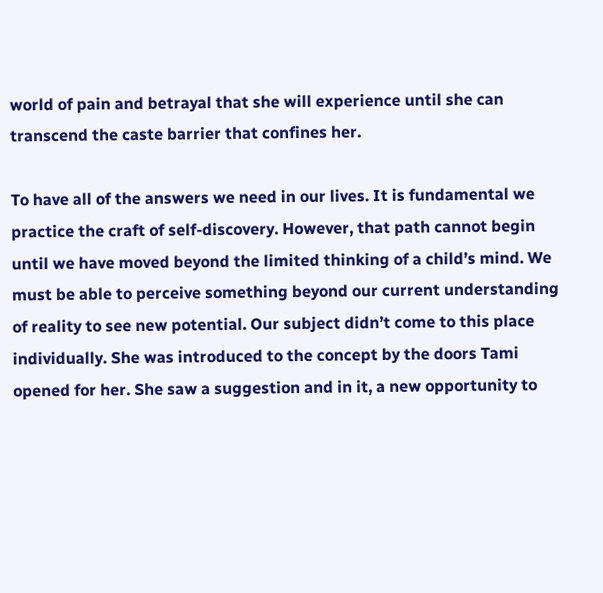world of pain and betrayal that she will experience until she can transcend the caste barrier that confines her.

To have all of the answers we need in our lives. It is fundamental we practice the craft of self-discovery. However, that path cannot begin until we have moved beyond the limited thinking of a child’s mind. We must be able to perceive something beyond our current understanding of reality to see new potential. Our subject didn’t come to this place individually. She was introduced to the concept by the doors Tami opened for her. She saw a suggestion and in it, a new opportunity to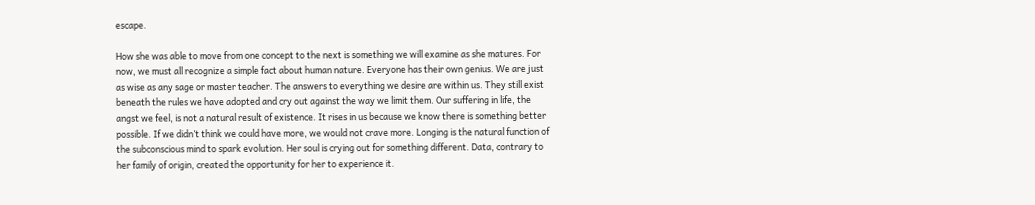escape.

How she was able to move from one concept to the next is something we will examine as she matures. For now, we must all recognize a simple fact about human nature. Everyone has their own genius. We are just as wise as any sage or master teacher. The answers to everything we desire are within us. They still exist beneath the rules we have adopted and cry out against the way we limit them. Our suffering in life, the angst we feel, is not a natural result of existence. It rises in us because we know there is something better possible. If we didn’t think we could have more, we would not crave more. Longing is the natural function of the subconscious mind to spark evolution. Her soul is crying out for something different. Data, contrary to her family of origin, created the opportunity for her to experience it.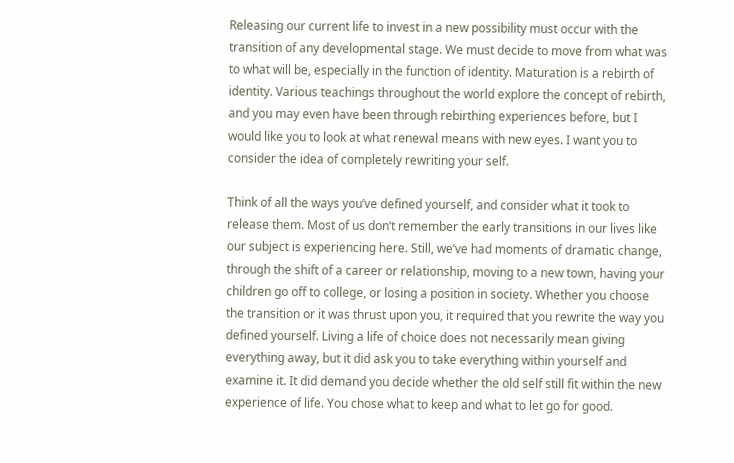Releasing our current life to invest in a new possibility must occur with the transition of any developmental stage. We must decide to move from what was to what will be, especially in the function of identity. Maturation is a rebirth of identity. Various teachings throughout the world explore the concept of rebirth, and you may even have been through rebirthing experiences before, but I would like you to look at what renewal means with new eyes. I want you to consider the idea of completely rewriting your self.

Think of all the ways you’ve defined yourself, and consider what it took to release them. Most of us don’t remember the early transitions in our lives like our subject is experiencing here. Still, we’ve had moments of dramatic change, through the shift of a career or relationship, moving to a new town, having your children go off to college, or losing a position in society. Whether you choose the transition or it was thrust upon you, it required that you rewrite the way you defined yourself. Living a life of choice does not necessarily mean giving everything away, but it did ask you to take everything within yourself and examine it. It did demand you decide whether the old self still fit within the new experience of life. You chose what to keep and what to let go for good.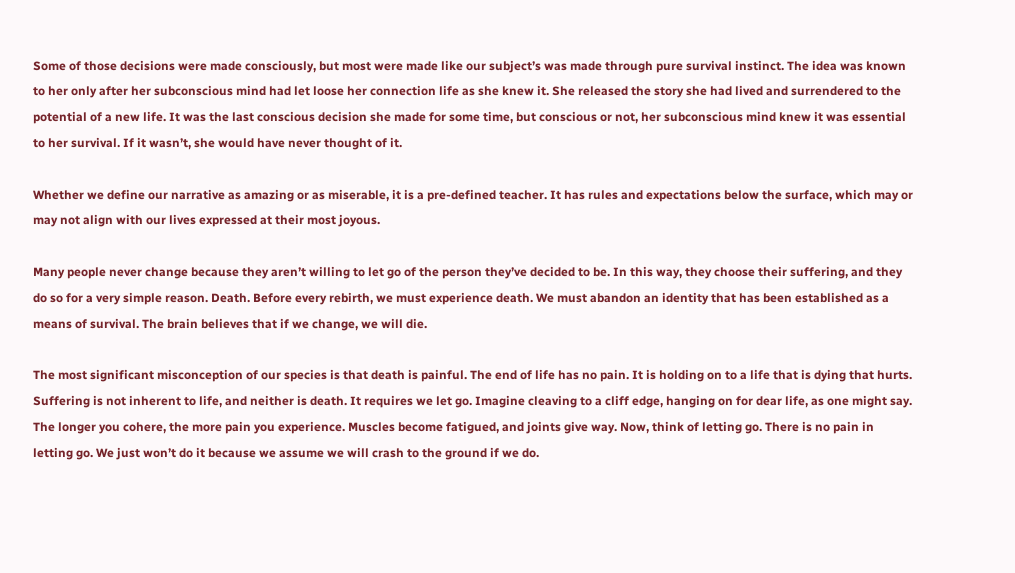Some of those decisions were made consciously, but most were made like our subject’s was made through pure survival instinct. The idea was known to her only after her subconscious mind had let loose her connection life as she knew it. She released the story she had lived and surrendered to the potential of a new life. It was the last conscious decision she made for some time, but conscious or not, her subconscious mind knew it was essential to her survival. If it wasn’t, she would have never thought of it.

Whether we define our narrative as amazing or as miserable, it is a pre-defined teacher. It has rules and expectations below the surface, which may or may not align with our lives expressed at their most joyous.

Many people never change because they aren’t willing to let go of the person they’ve decided to be. In this way, they choose their suffering, and they do so for a very simple reason. Death. Before every rebirth, we must experience death. We must abandon an identity that has been established as a means of survival. The brain believes that if we change, we will die.

The most significant misconception of our species is that death is painful. The end of life has no pain. It is holding on to a life that is dying that hurts. Suffering is not inherent to life, and neither is death. It requires we let go. Imagine cleaving to a cliff edge, hanging on for dear life, as one might say. The longer you cohere, the more pain you experience. Muscles become fatigued, and joints give way. Now, think of letting go. There is no pain in letting go. We just won’t do it because we assume we will crash to the ground if we do.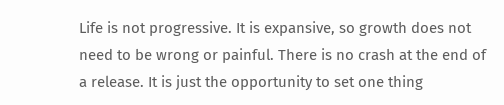Life is not progressive. It is expansive, so growth does not need to be wrong or painful. There is no crash at the end of a release. It is just the opportunity to set one thing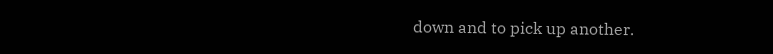down and to pick up another.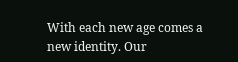With each new age comes a new identity. Our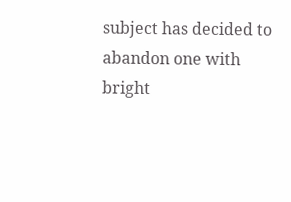subject has decided to abandon one with bright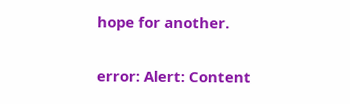hope for another.

error: Alert: Content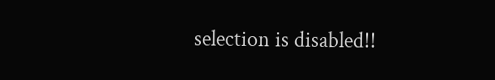selection is disabled!!